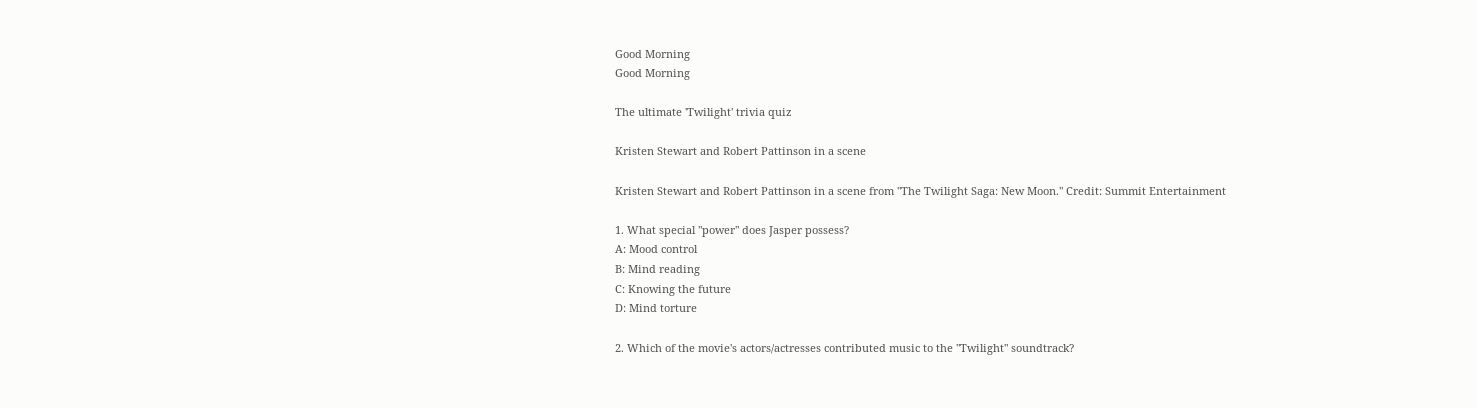Good Morning
Good Morning

The ultimate 'Twilight' trivia quiz

Kristen Stewart and Robert Pattinson in a scene

Kristen Stewart and Robert Pattinson in a scene from "The Twilight Saga: New Moon." Credit: Summit Entertainment

1. What special "power" does Jasper possess?
A: Mood control
B: Mind reading
C: Knowing the future
D: Mind torture

2. Which of the movie's actors/actresses contributed music to the "Twilight" soundtrack?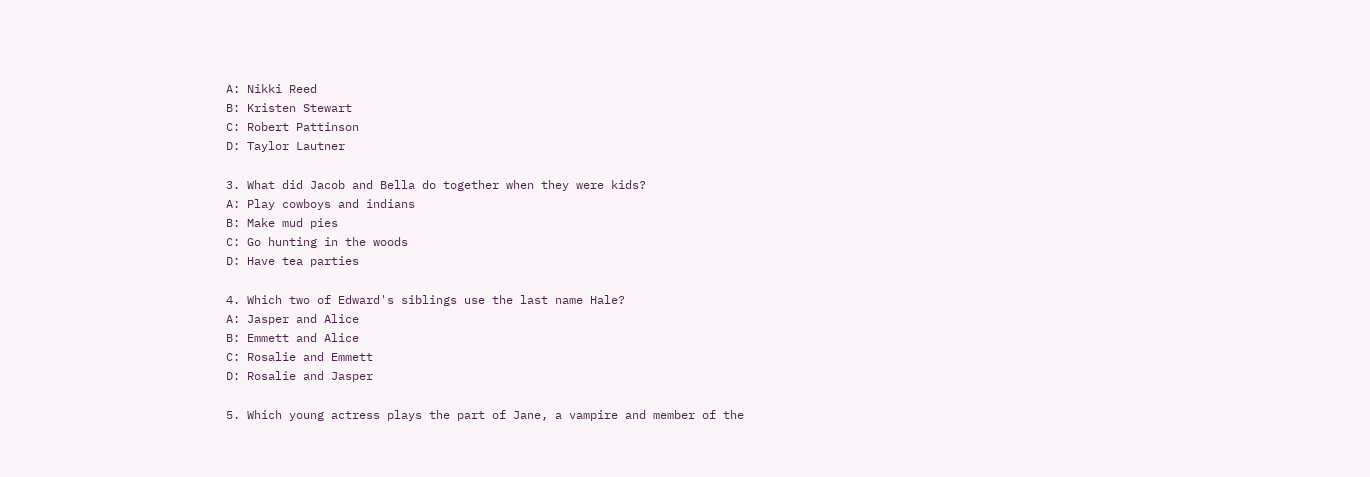A: Nikki Reed
B: Kristen Stewart
C: Robert Pattinson
D: Taylor Lautner

3. What did Jacob and Bella do together when they were kids?
A: Play cowboys and indians
B: Make mud pies
C: Go hunting in the woods
D: Have tea parties

4. Which two of Edward's siblings use the last name Hale?
A: Jasper and Alice
B: Emmett and Alice
C: Rosalie and Emmett
D: Rosalie and Jasper

5. Which young actress plays the part of Jane, a vampire and member of the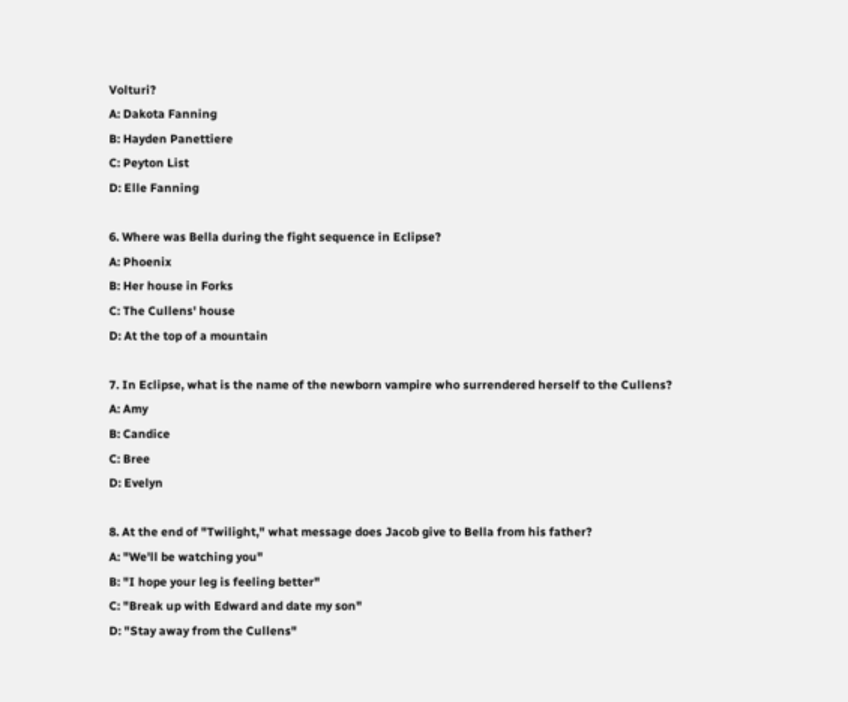Volturi?
A: Dakota Fanning
B: Hayden Panettiere
C: Peyton List
D: Elle Fanning

6. Where was Bella during the fight sequence in Eclipse?
A: Phoenix
B: Her house in Forks
C: The Cullens' house
D: At the top of a mountain

7. In Eclipse, what is the name of the newborn vampire who surrendered herself to the Cullens?
A: Amy
B: Candice
C: Bree
D: Evelyn

8. At the end of "Twilight," what message does Jacob give to Bella from his father?
A: "We'll be watching you"
B: "I hope your leg is feeling better"
C: "Break up with Edward and date my son"
D: "Stay away from the Cullens"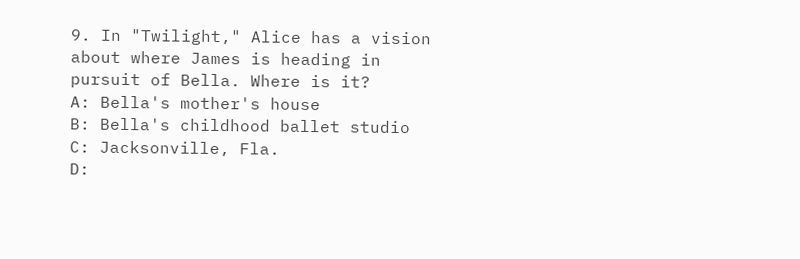9. In "Twilight," Alice has a vision about where James is heading in pursuit of Bella. Where is it?
A: Bella's mother's house
B: Bella's childhood ballet studio
C: Jacksonville, Fla.
D: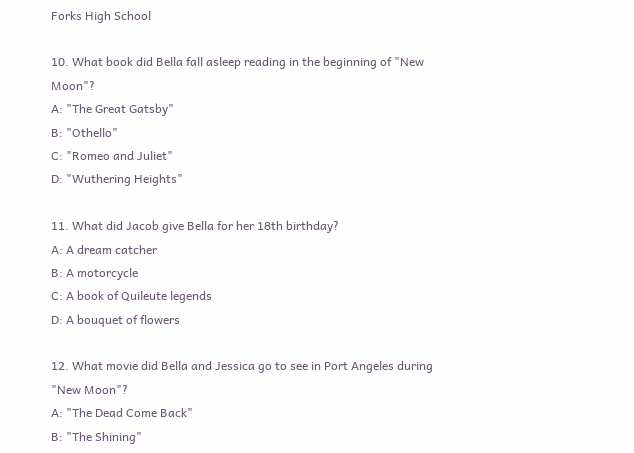Forks High School

10. What book did Bella fall asleep reading in the beginning of "New Moon"?
A: "The Great Gatsby"
B: "Othello"
C: "Romeo and Juliet"
D: "Wuthering Heights"

11. What did Jacob give Bella for her 18th birthday?
A: A dream catcher
B: A motorcycle
C: A book of Quileute legends
D: A bouquet of flowers

12. What movie did Bella and Jessica go to see in Port Angeles during "New Moon"?
A: "The Dead Come Back"
B: "The Shining"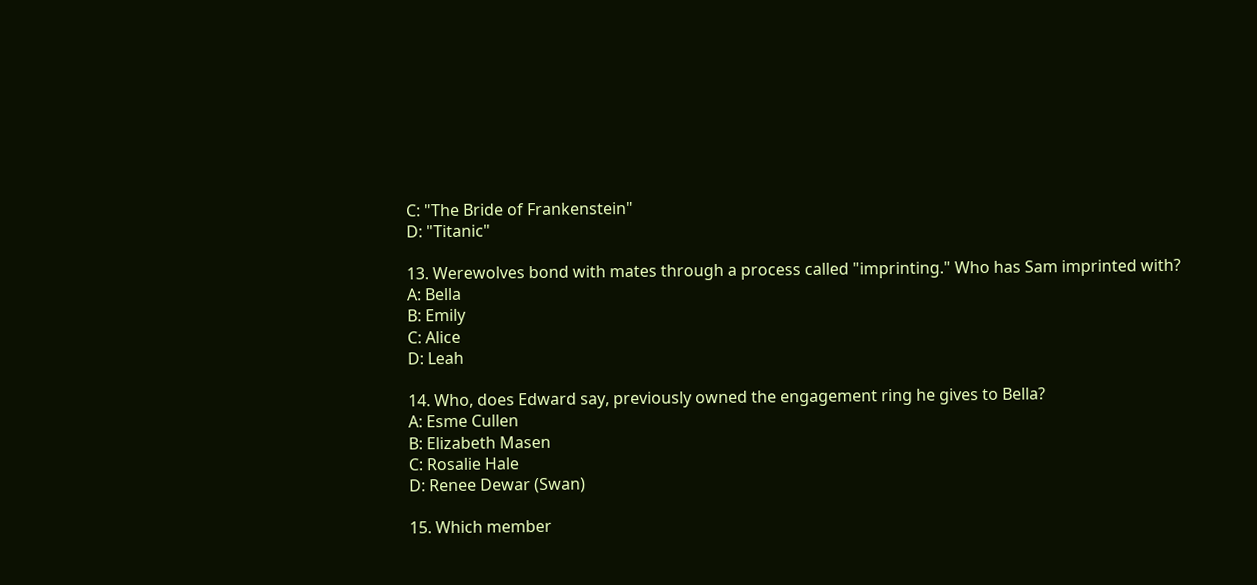C: "The Bride of Frankenstein"
D: "Titanic"

13. Werewolves bond with mates through a process called "imprinting." Who has Sam imprinted with?
A: Bella
B: Emily
C: Alice
D: Leah

14. Who, does Edward say, previously owned the engagement ring he gives to Bella?
A: Esme Cullen
B: Elizabeth Masen
C: Rosalie Hale
D: Renee Dewar (Swan)

15. Which member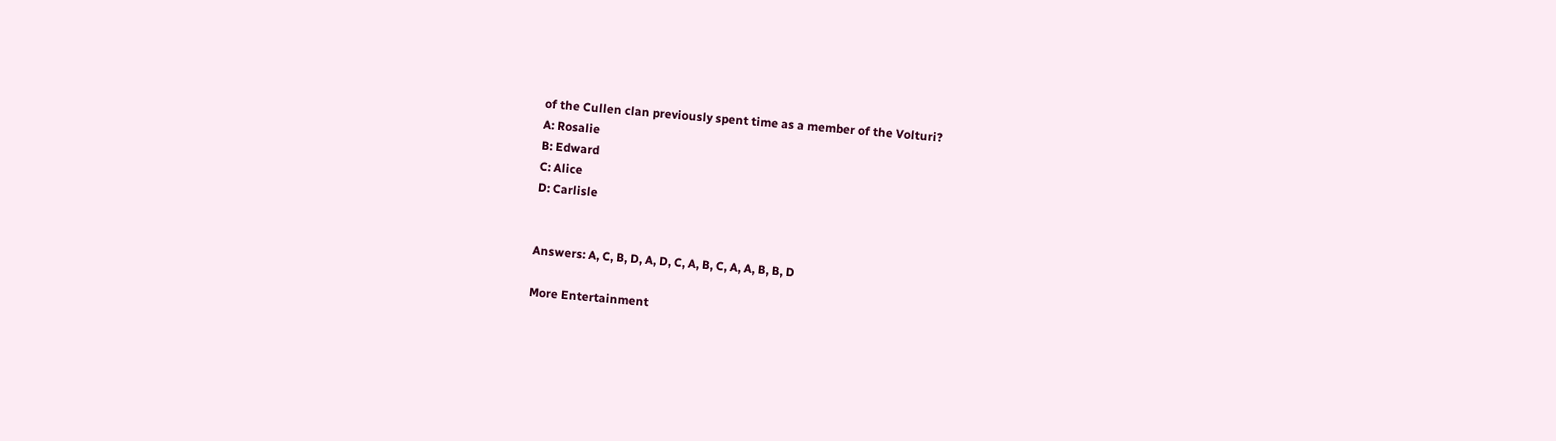of the Cullen clan previously spent time as a member of the Volturi?
A: Rosalie
B: Edward
C: Alice
D: Carlisle


Answers: A, C, B, D, A, D, C, A, B, C, A, A, B, B, D

More Entertainment